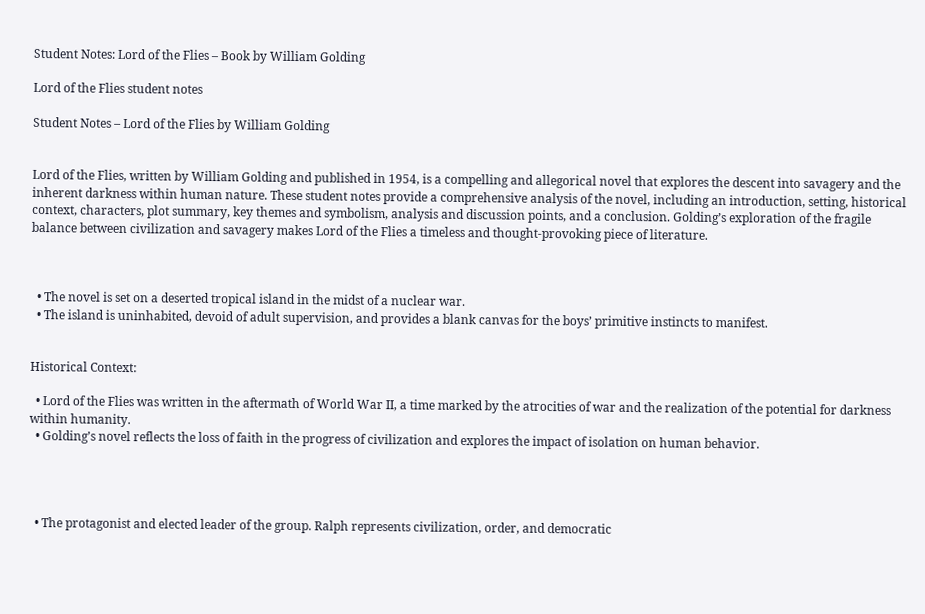Student Notes: Lord of the Flies – Book by William Golding

Lord of the Flies student notes

Student Notes – Lord of the Flies by William Golding


Lord of the Flies, written by William Golding and published in 1954, is a compelling and allegorical novel that explores the descent into savagery and the inherent darkness within human nature. These student notes provide a comprehensive analysis of the novel, including an introduction, setting, historical context, characters, plot summary, key themes and symbolism, analysis and discussion points, and a conclusion. Golding’s exploration of the fragile balance between civilization and savagery makes Lord of the Flies a timeless and thought-provoking piece of literature.



  • The novel is set on a deserted tropical island in the midst of a nuclear war.
  • The island is uninhabited, devoid of adult supervision, and provides a blank canvas for the boys’ primitive instincts to manifest.


Historical Context:

  • Lord of the Flies was written in the aftermath of World War II, a time marked by the atrocities of war and the realization of the potential for darkness within humanity.
  • Golding’s novel reflects the loss of faith in the progress of civilization and explores the impact of isolation on human behavior.




  • The protagonist and elected leader of the group. Ralph represents civilization, order, and democratic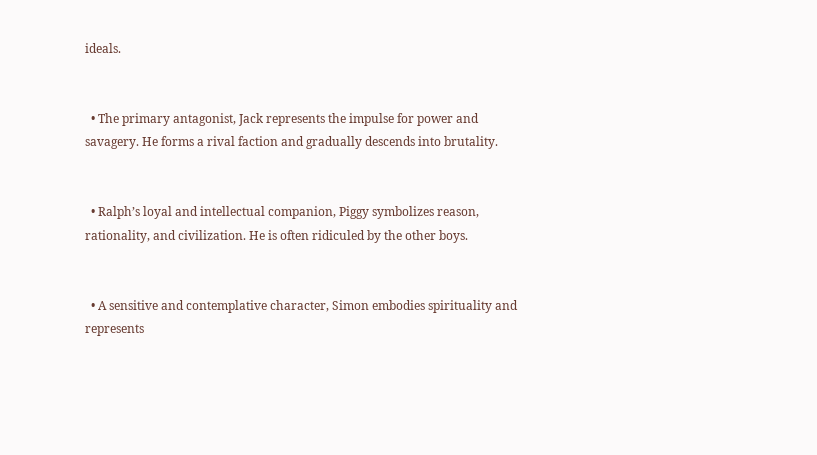ideals.


  • The primary antagonist, Jack represents the impulse for power and savagery. He forms a rival faction and gradually descends into brutality.


  • Ralph’s loyal and intellectual companion, Piggy symbolizes reason, rationality, and civilization. He is often ridiculed by the other boys.


  • A sensitive and contemplative character, Simon embodies spirituality and represents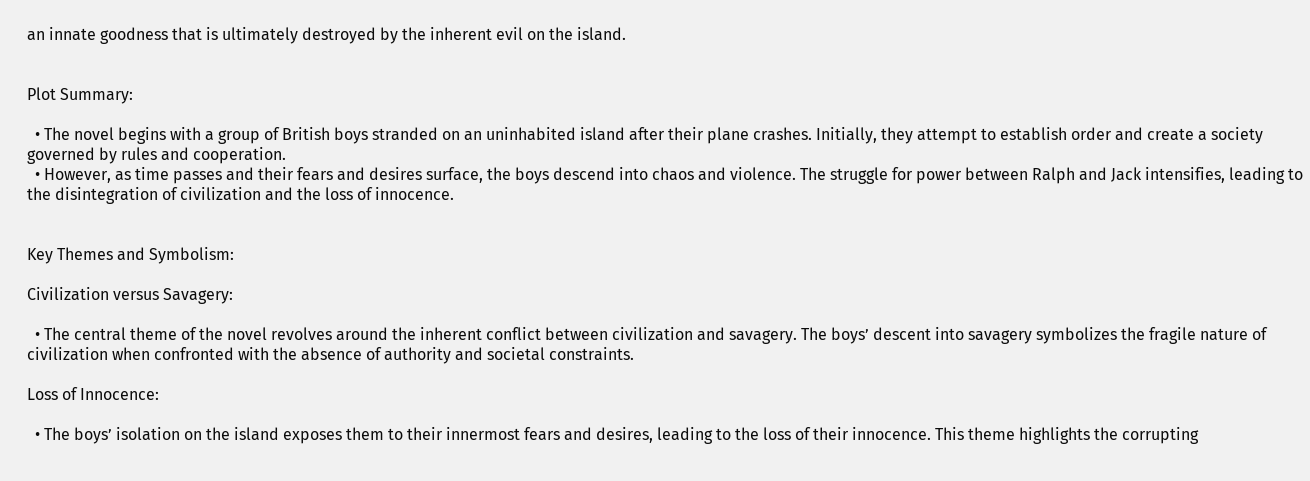an innate goodness that is ultimately destroyed by the inherent evil on the island.


Plot Summary:

  • The novel begins with a group of British boys stranded on an uninhabited island after their plane crashes. Initially, they attempt to establish order and create a society governed by rules and cooperation.
  • However, as time passes and their fears and desires surface, the boys descend into chaos and violence. The struggle for power between Ralph and Jack intensifies, leading to the disintegration of civilization and the loss of innocence.


Key Themes and Symbolism:

Civilization versus Savagery:

  • The central theme of the novel revolves around the inherent conflict between civilization and savagery. The boys’ descent into savagery symbolizes the fragile nature of civilization when confronted with the absence of authority and societal constraints.

Loss of Innocence:

  • The boys’ isolation on the island exposes them to their innermost fears and desires, leading to the loss of their innocence. This theme highlights the corrupting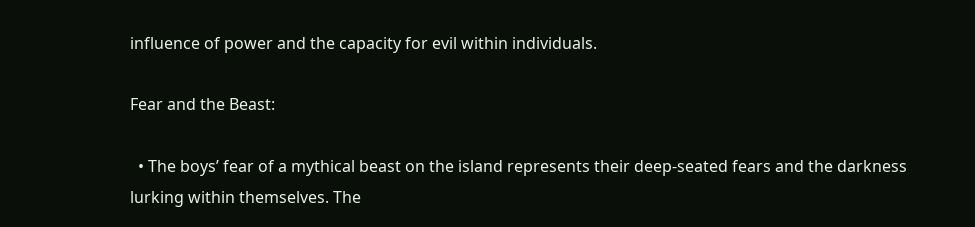influence of power and the capacity for evil within individuals.

Fear and the Beast:

  • The boys’ fear of a mythical beast on the island represents their deep-seated fears and the darkness lurking within themselves. The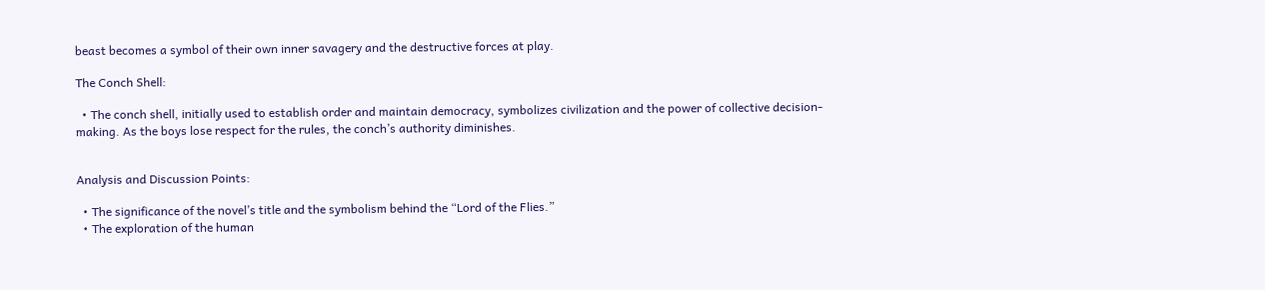beast becomes a symbol of their own inner savagery and the destructive forces at play.

The Conch Shell:

  • The conch shell, initially used to establish order and maintain democracy, symbolizes civilization and the power of collective decision-making. As the boys lose respect for the rules, the conch’s authority diminishes.


Analysis and Discussion Points:

  • The significance of the novel’s title and the symbolism behind the “Lord of the Flies.”
  • The exploration of the human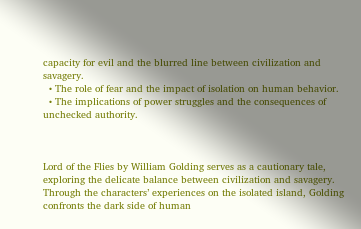capacity for evil and the blurred line between civilization and savagery.
  • The role of fear and the impact of isolation on human behavior.
  • The implications of power struggles and the consequences of unchecked authority.



Lord of the Flies by William Golding serves as a cautionary tale, exploring the delicate balance between civilization and savagery. Through the characters’ experiences on the isolated island, Golding confronts the dark side of human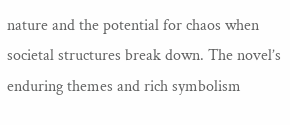nature and the potential for chaos when societal structures break down. The novel’s enduring themes and rich symbolism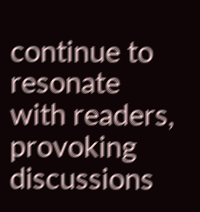continue to resonate with readers, provoking discussions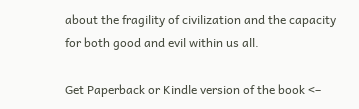about the fragility of civilization and the capacity for both good and evil within us all.

Get Paperback or Kindle version of the book <–